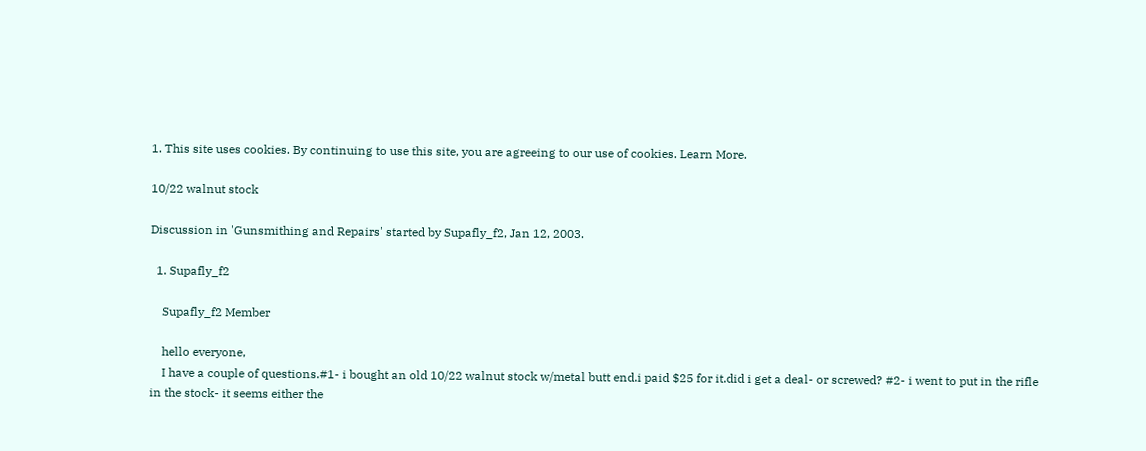1. This site uses cookies. By continuing to use this site, you are agreeing to our use of cookies. Learn More.

10/22 walnut stock

Discussion in 'Gunsmithing and Repairs' started by Supafly_f2, Jan 12, 2003.

  1. Supafly_f2

    Supafly_f2 Member

    hello everyone,
    I have a couple of questions.#1- i bought an old 10/22 walnut stock w/metal butt end.i paid $25 for it.did i get a deal- or screwed? #2- i went to put in the rifle in the stock- it seems either the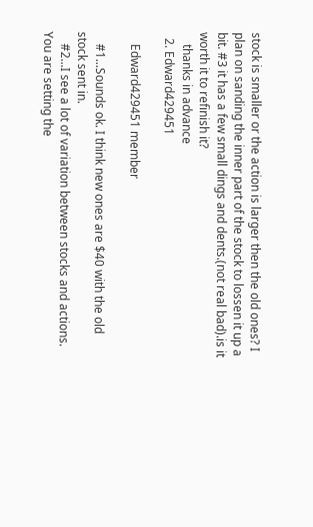stock is smaller or the action is larger then the old ones? I plan on sanding the inner part of the stock to lossen it up a bit. #3 it has a few small dings and dents.(not real bad).is it worth it to refinish it?
    thanks in advance
  2. Edward429451

    Edward429451 member

    #1...Sounds ok. I think new ones are $40 with the old stock sent in.
    #2...I see a lot of variation between stocks and actions. You are setting the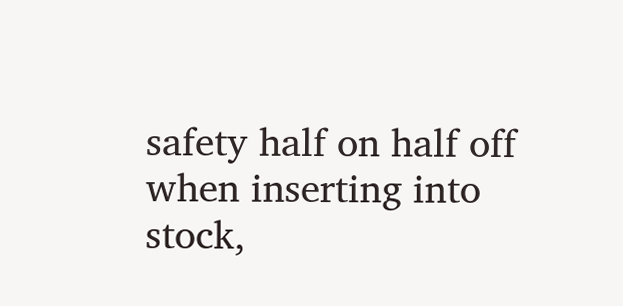safety half on half off when inserting into stock,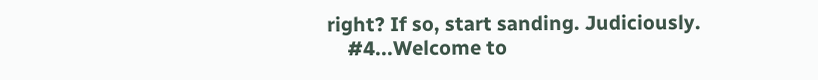right? If so, start sanding. Judiciously.
    #4...Welcome to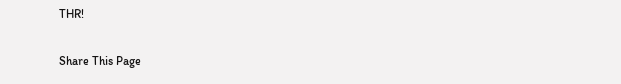THR!

Share This Page